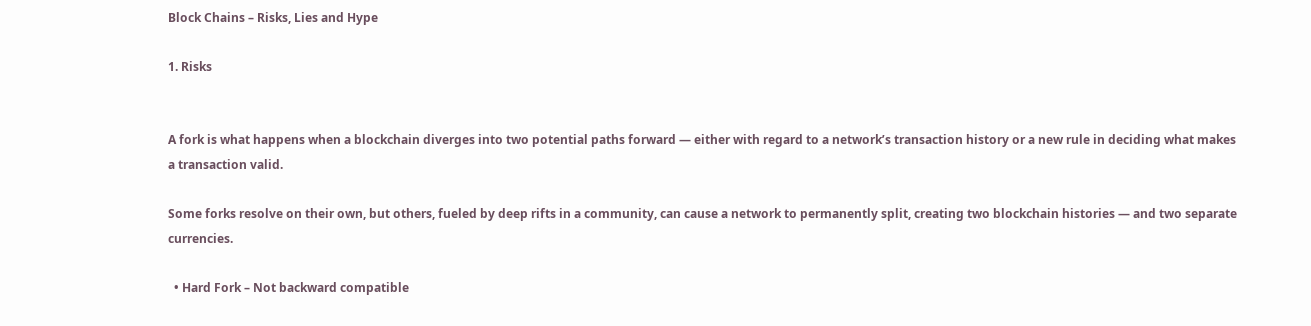Block Chains – Risks, Lies and Hype

1. Risks


A fork is what happens when a blockchain diverges into two potential paths forward — either with regard to a network’s transaction history or a new rule in deciding what makes a transaction valid.

Some forks resolve on their own, but others, fueled by deep rifts in a community, can cause a network to permanently split, creating two blockchain histories — and two separate currencies.

  • Hard Fork – Not backward compatible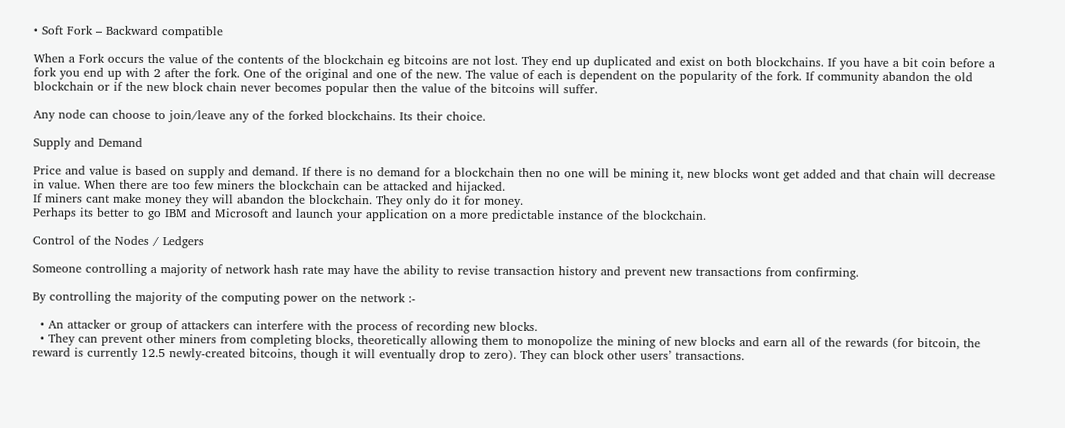• Soft Fork – Backward compatible

When a Fork occurs the value of the contents of the blockchain eg bitcoins are not lost. They end up duplicated and exist on both blockchains. If you have a bit coin before a fork you end up with 2 after the fork. One of the original and one of the new. The value of each is dependent on the popularity of the fork. If community abandon the old blockchain or if the new block chain never becomes popular then the value of the bitcoins will suffer.

Any node can choose to join/leave any of the forked blockchains. Its their choice.

Supply and Demand

Price and value is based on supply and demand. If there is no demand for a blockchain then no one will be mining it, new blocks wont get added and that chain will decrease in value. When there are too few miners the blockchain can be attacked and hijacked.
If miners cant make money they will abandon the blockchain. They only do it for money.
Perhaps its better to go IBM and Microsoft and launch your application on a more predictable instance of the blockchain.

Control of the Nodes / Ledgers

Someone controlling a majority of network hash rate may have the ability to revise transaction history and prevent new transactions from confirming.

By controlling the majority of the computing power on the network :-

  • An attacker or group of attackers can interfere with the process of recording new blocks.
  • They can prevent other miners from completing blocks, theoretically allowing them to monopolize the mining of new blocks and earn all of the rewards (for bitcoin, the reward is currently 12.5 newly-created bitcoins, though it will eventually drop to zero). They can block other users’ transactions.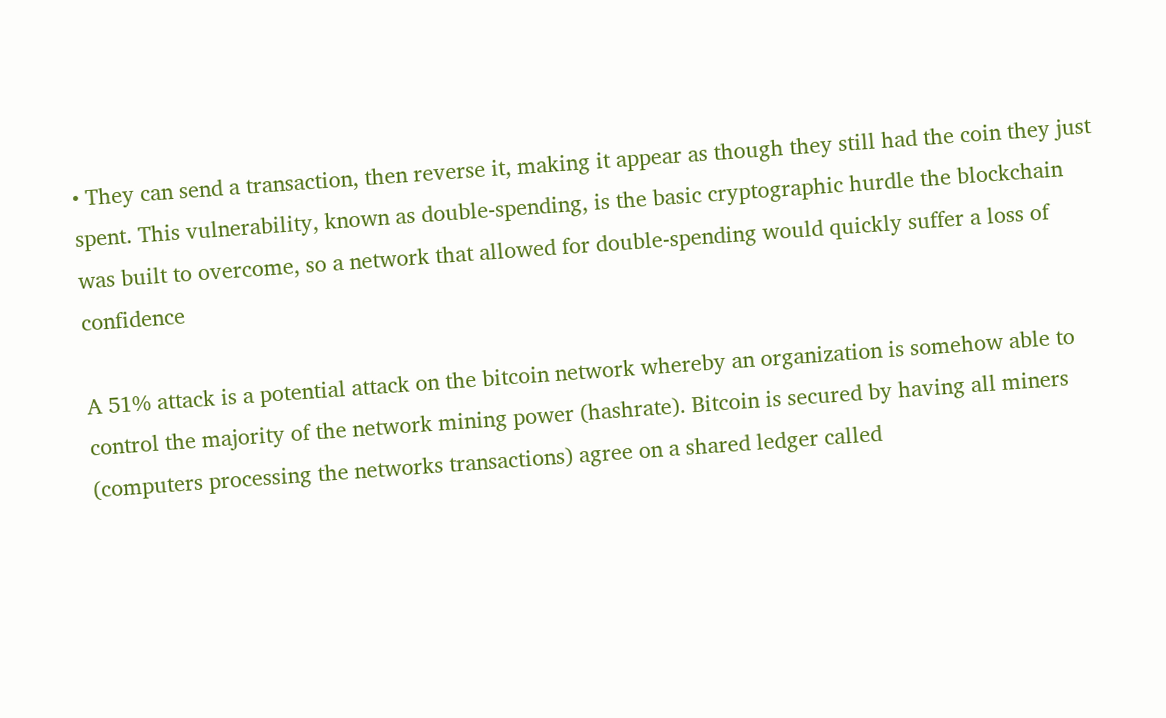• They can send a transaction, then reverse it, making it appear as though they still had the coin they just spent. This vulnerability, known as double-spending, is the basic cryptographic hurdle the blockchain was built to overcome, so a network that allowed for double-spending would quickly suffer a loss of confidence

A 51% attack is a potential attack on the bitcoin network whereby an organization is somehow able to control the majority of the network mining power (hashrate). Bitcoin is secured by having all miners (computers processing the networks transactions) agree on a shared ledger called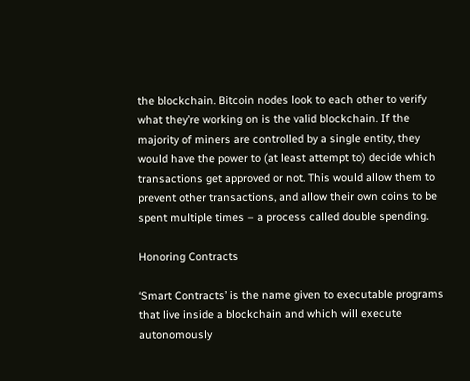the blockchain. Bitcoin nodes look to each other to verify what they’re working on is the valid blockchain. If the majority of miners are controlled by a single entity, they would have the power to (at least attempt to) decide which transactions get approved or not. This would allow them to prevent other transactions, and allow their own coins to be spent multiple times – a process called double spending.

Honoring Contracts

‘Smart Contracts’ is the name given to executable programs that live inside a blockchain and which will execute autonomously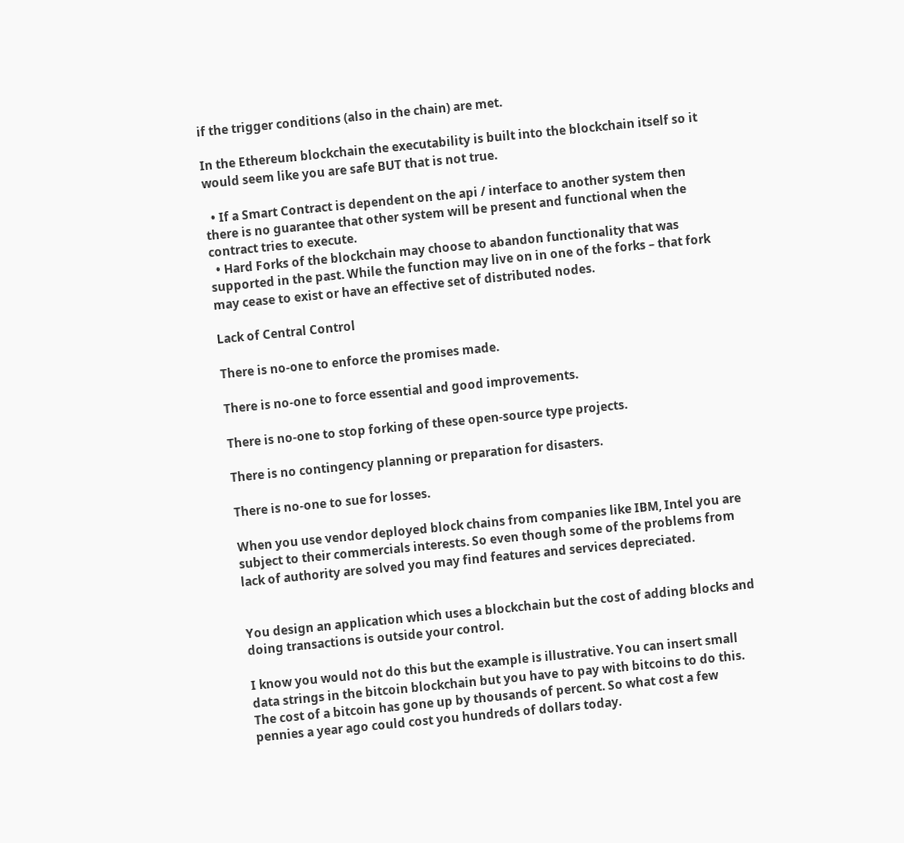if the trigger conditions (also in the chain) are met.

In the Ethereum blockchain the executability is built into the blockchain itself so it would seem like you are safe BUT that is not true.

  • If a Smart Contract is dependent on the api / interface to another system then there is no guarantee that other system will be present and functional when the contract tries to execute.
  • Hard Forks of the blockchain may choose to abandon functionality that was supported in the past. While the function may live on in one of the forks – that fork may cease to exist or have an effective set of distributed nodes.

Lack of Central Control

There is no-one to enforce the promises made.

There is no-one to force essential and good improvements.

There is no-one to stop forking of these open-source type projects.

There is no contingency planning or preparation for disasters.

There is no-one to sue for losses.

When you use vendor deployed block chains from companies like IBM, Intel you are subject to their commercials interests. So even though some of the problems from lack of authority are solved you may find features and services depreciated.


You design an application which uses a blockchain but the cost of adding blocks and doing transactions is outside your control.

I know you would not do this but the example is illustrative. You can insert small data strings in the bitcoin blockchain but you have to pay with bitcoins to do this. The cost of a bitcoin has gone up by thousands of percent. So what cost a few pennies a year ago could cost you hundreds of dollars today.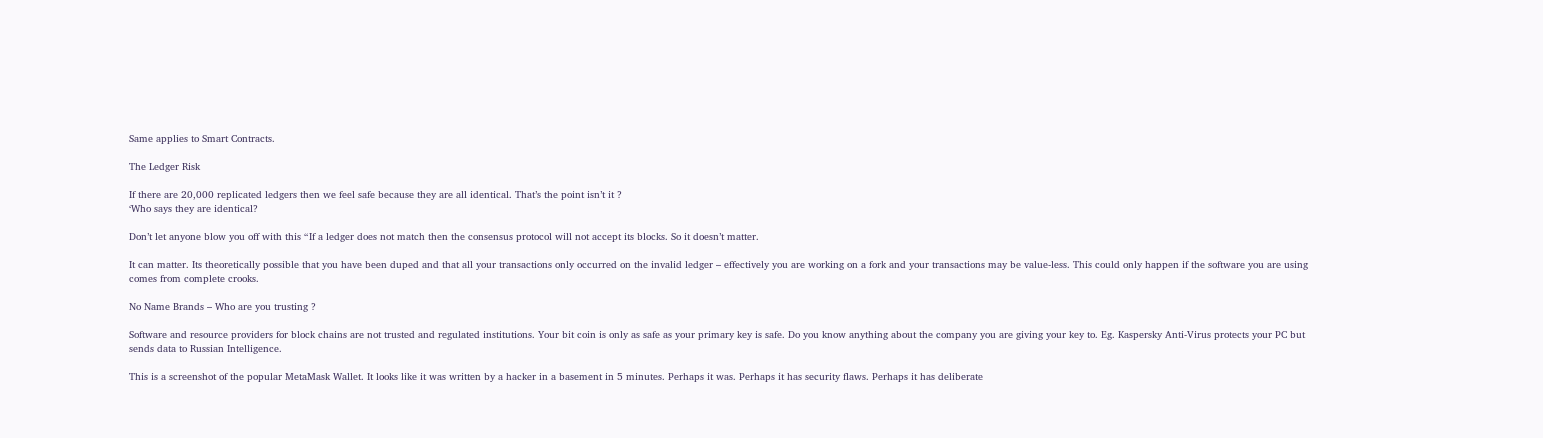Same applies to Smart Contracts.

The Ledger Risk

If there are 20,000 replicated ledgers then we feel safe because they are all identical. That’s the point isn’t it ?
‘Who says they are identical?

Don’t let anyone blow you off with this “If a ledger does not match then the consensus protocol will not accept its blocks. So it doesn’t matter.

It can matter. Its theoretically possible that you have been duped and that all your transactions only occurred on the invalid ledger – effectively you are working on a fork and your transactions may be value-less. This could only happen if the software you are using comes from complete crooks.

No Name Brands – Who are you trusting ?

Software and resource providers for block chains are not trusted and regulated institutions. Your bit coin is only as safe as your primary key is safe. Do you know anything about the company you are giving your key to. Eg. Kaspersky Anti-Virus protects your PC but sends data to Russian Intelligence.

This is a screenshot of the popular MetaMask Wallet. It looks like it was written by a hacker in a basement in 5 minutes. Perhaps it was. Perhaps it has security flaws. Perhaps it has deliberate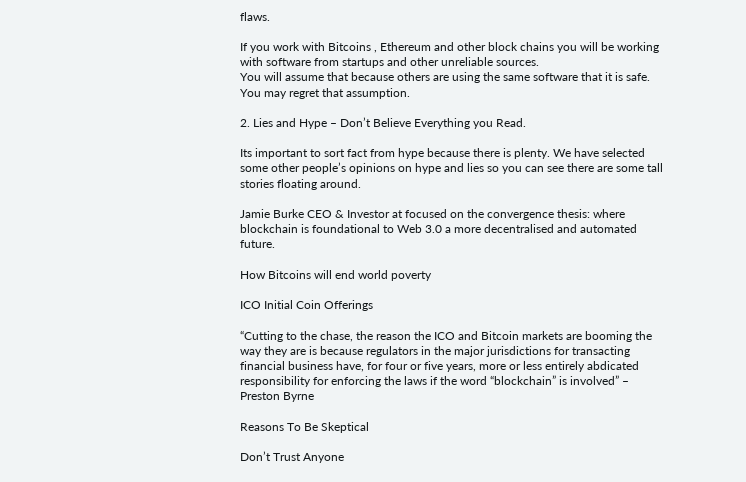flaws.

If you work with Bitcoins , Ethereum and other block chains you will be working with software from startups and other unreliable sources.
You will assume that because others are using the same software that it is safe. You may regret that assumption.

2. Lies and Hype – Don’t Believe Everything you Read.

Its important to sort fact from hype because there is plenty. We have selected some other people’s opinions on hype and lies so you can see there are some tall stories floating around.

Jamie Burke CEO & Investor at focused on the convergence thesis: where blockchain is foundational to Web 3.0 a more decentralised and automated future.

How Bitcoins will end world poverty

ICO Initial Coin Offerings

“Cutting to the chase, the reason the ICO and Bitcoin markets are booming the way they are is because regulators in the major jurisdictions for transacting financial business have, for four or five years, more or less entirely abdicated responsibility for enforcing the laws if the word “blockchain” is involved” – Preston Byrne

Reasons To Be Skeptical

Don’t Trust Anyone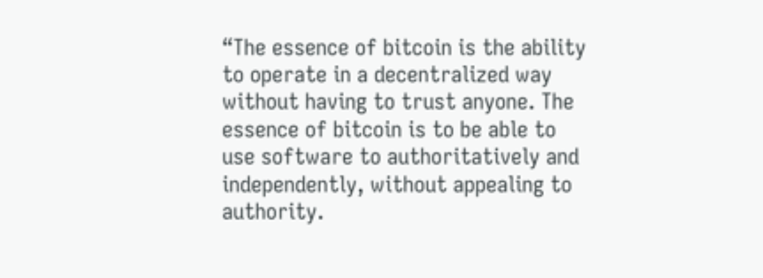“The essence of bitcoin is the ability to operate in a decentralized way without having to trust anyone. The essence of bitcoin is to be able to use software to authoritatively and independently, without appealing to authority.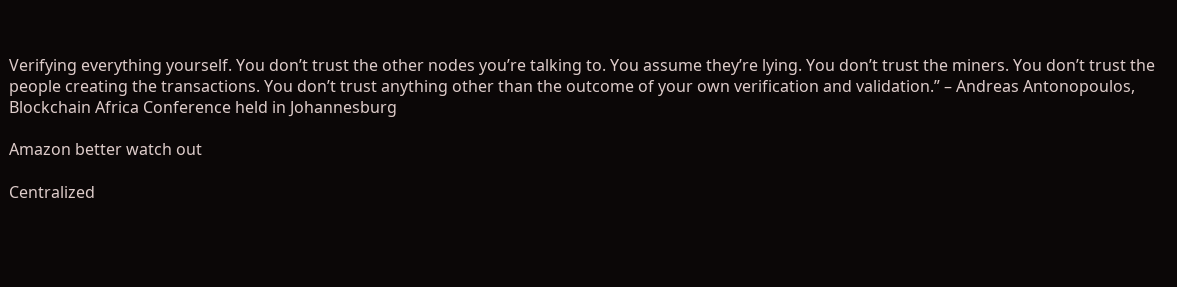Verifying everything yourself. You don’t trust the other nodes you’re talking to. You assume they’re lying. You don’t trust the miners. You don’t trust the people creating the transactions. You don’t trust anything other than the outcome of your own verification and validation.” – Andreas Antonopoulos, Blockchain Africa Conference held in Johannesburg

Amazon better watch out

Centralized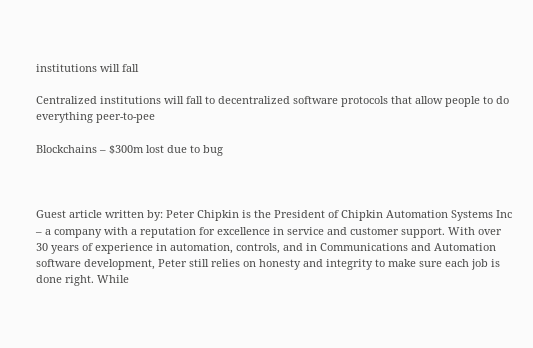institutions will fall

Centralized institutions will fall to decentralized software protocols that allow people to do everything peer-to-pee

Blockchains – $300m lost due to bug



Guest article written by: Peter Chipkin is the President of Chipkin Automation Systems Inc – a company with a reputation for excellence in service and customer support. With over 30 years of experience in automation, controls, and in Communications and Automation software development, Peter still relies on honesty and integrity to make sure each job is done right. While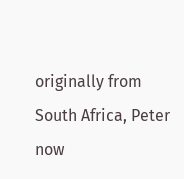originally from South Africa, Peter now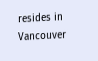resides in Vancouver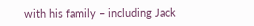with his family – including Jack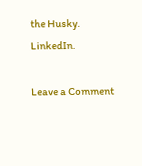the Husky. LinkedIn.

Leave a Comment